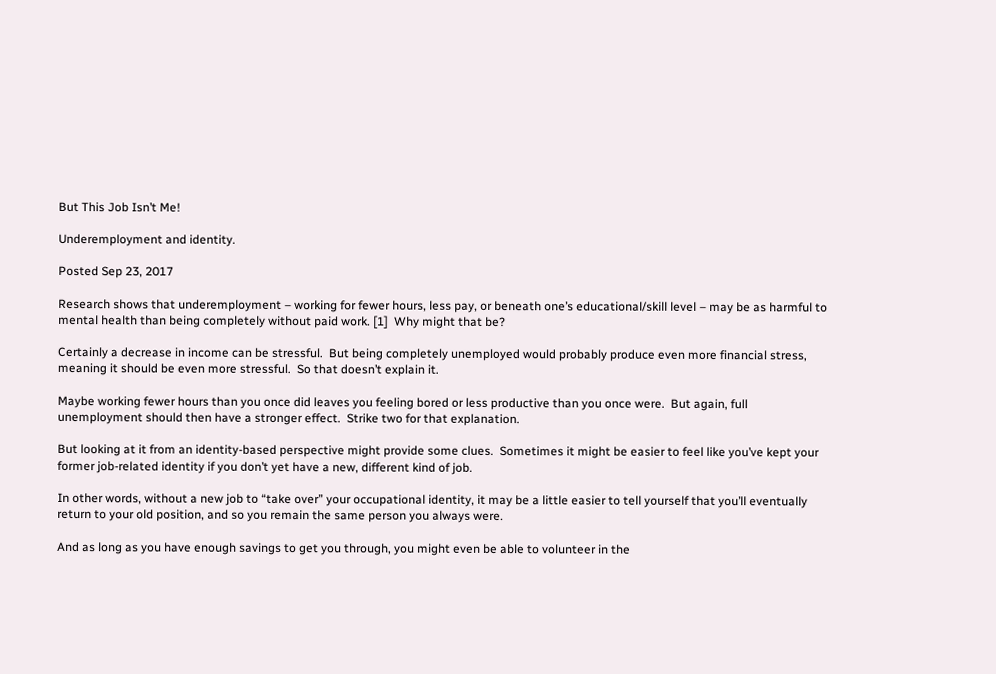But This Job Isn’t Me!

Underemployment and identity.

Posted Sep 23, 2017

Research shows that underemployment – working for fewer hours, less pay, or beneath one’s educational/skill level – may be as harmful to mental health than being completely without paid work. [1]  Why might that be?

Certainly a decrease in income can be stressful.  But being completely unemployed would probably produce even more financial stress, meaning it should be even more stressful.  So that doesn’t explain it.

Maybe working fewer hours than you once did leaves you feeling bored or less productive than you once were.  But again, full unemployment should then have a stronger effect.  Strike two for that explanation.

But looking at it from an identity-based perspective might provide some clues.  Sometimes it might be easier to feel like you’ve kept your former job-related identity if you don’t yet have a new, different kind of job.

In other words, without a new job to “take over” your occupational identity, it may be a little easier to tell yourself that you’ll eventually return to your old position, and so you remain the same person you always were.

And as long as you have enough savings to get you through, you might even be able to volunteer in the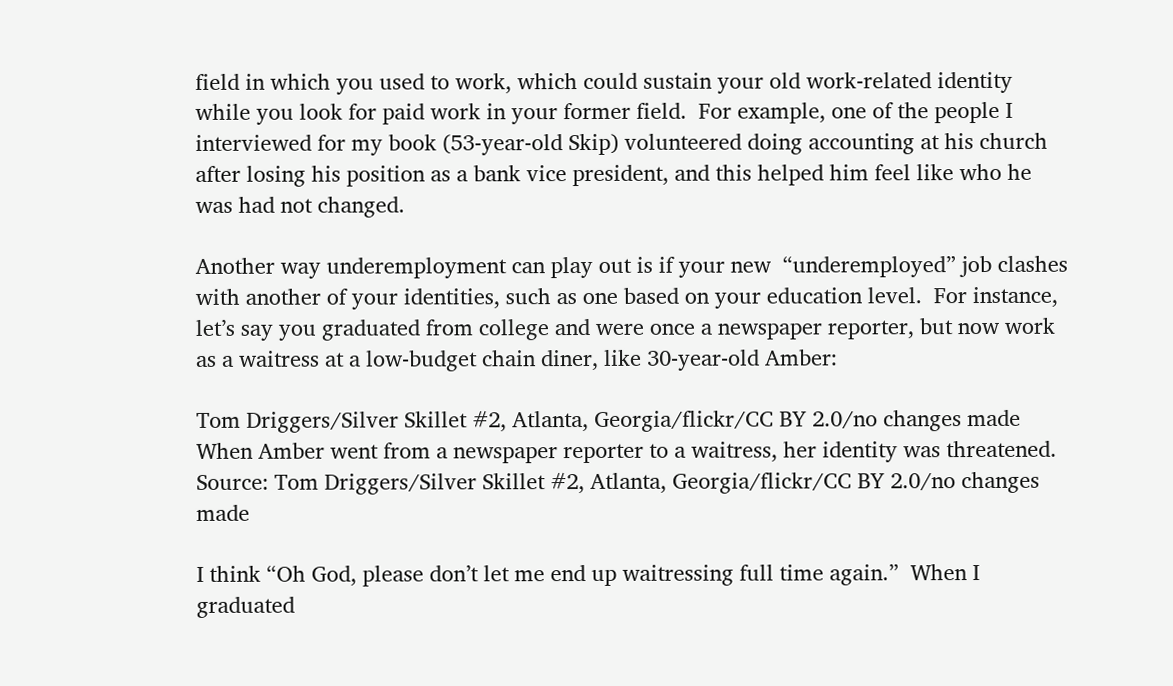field in which you used to work, which could sustain your old work-related identity while you look for paid work in your former field.  For example, one of the people I interviewed for my book (53-year-old Skip) volunteered doing accounting at his church after losing his position as a bank vice president, and this helped him feel like who he was had not changed.

Another way underemployment can play out is if your new  “underemployed” job clashes with another of your identities, such as one based on your education level.  For instance, let’s say you graduated from college and were once a newspaper reporter, but now work as a waitress at a low-budget chain diner, like 30-year-old Amber:

Tom Driggers/Silver Skillet #2, Atlanta, Georgia/flickr/CC BY 2.0/no changes made
When Amber went from a newspaper reporter to a waitress, her identity was threatened.
Source: Tom Driggers/Silver Skillet #2, Atlanta, Georgia/flickr/CC BY 2.0/no changes made

I think “Oh God, please don’t let me end up waitressing full time again.”  When I graduated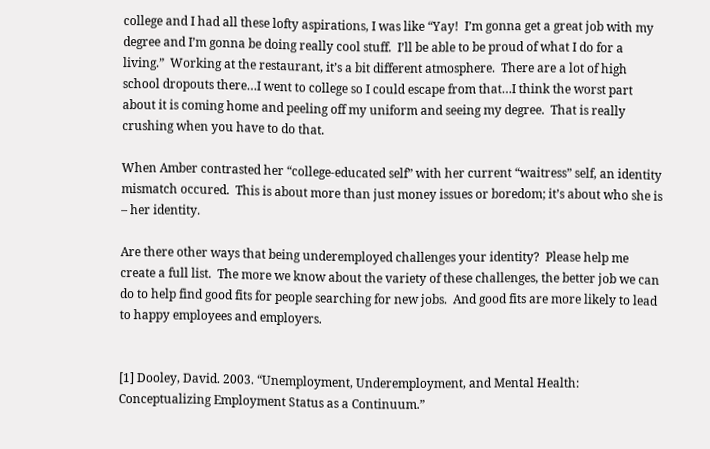college and I had all these lofty aspirations, I was like “Yay!  I’m gonna get a great job with my degree and I’m gonna be doing really cool stuff.  I’ll be able to be proud of what I do for a living.”  Working at the restaurant, it’s a bit different atmosphere.  There are a lot of high school dropouts there…I went to college so I could escape from that…I think the worst part about it is coming home and peeling off my uniform and seeing my degree.  That is really crushing when you have to do that.

When Amber contrasted her “college-educated self” with her current “waitress” self, an identity mismatch occured.  This is about more than just money issues or boredom; it’s about who she is – her identity.

Are there other ways that being underemployed challenges your identity?  Please help me create a full list.  The more we know about the variety of these challenges, the better job we can do to help find good fits for people searching for new jobs.  And good fits are more likely to lead to happy employees and employers.


[1] Dooley, David. 2003. “Unemployment, Underemployment, and Mental Health: Conceptualizing Employment Status as a Continuum.”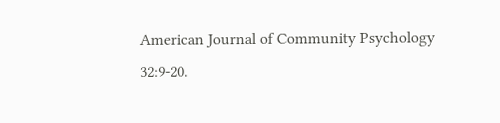American Journal of Community Psychology 32:9-20.